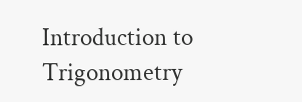Introduction to Trigonometry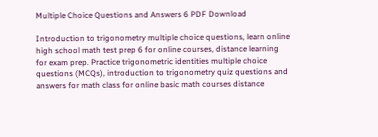Multiple Choice Questions and Answers 6 PDF Download

Introduction to trigonometry multiple choice questions, learn online high school math test prep 6 for online courses, distance learning for exam prep. Practice trigonometric identities multiple choice questions (MCQs), introduction to trigonometry quiz questions and answers for math class for online basic math courses distance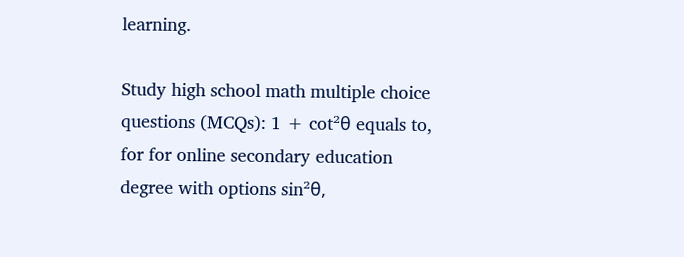learning.

Study high school math multiple choice questions (MCQs): 1 + cot²θ equals to, for for online secondary education degree with options sin²θ,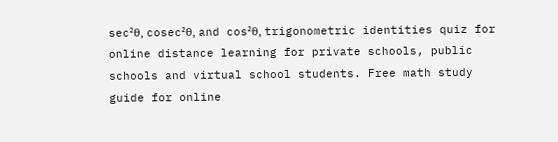sec²θ, cosec²θ, and cos²θ, trigonometric identities quiz for online distance learning for private schools, public schools and virtual school students. Free math study guide for online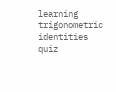learning trigonometric identities quiz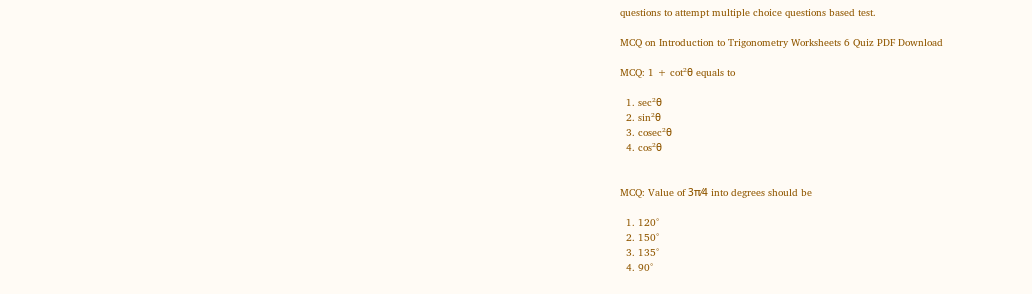questions to attempt multiple choice questions based test.

MCQ on Introduction to Trigonometry Worksheets 6 Quiz PDF Download

MCQ: 1 + cot²θ equals to

  1. sec²θ
  2. sin²θ
  3. cosec²θ
  4. cos²θ


MCQ: Value of 3π⁄4 into degrees should be

  1. 120°
  2. 150°
  3. 135°
  4. 90°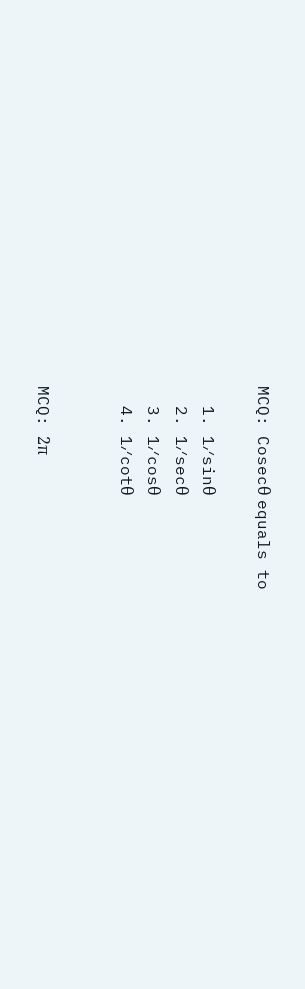MCQ: Cosecθ equals to

  1. 1⁄sinθ
  2. 1⁄secθ
  3. 1⁄cosθ
  4. 1⁄cotθ


MCQ: 2π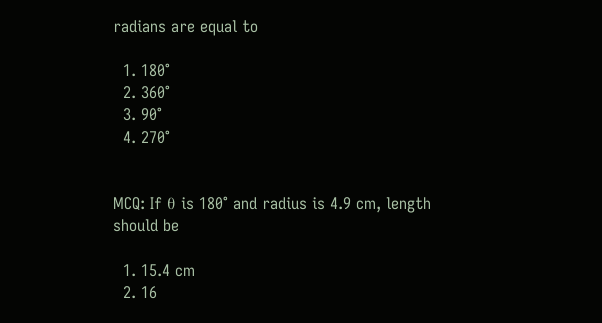radians are equal to

  1. 180°
  2. 360°
  3. 90°
  4. 270°


MCQ: If θ is 180° and radius is 4.9 cm, length should be

  1. 15.4 cm
  2. 16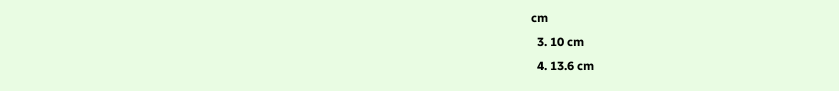cm
  3. 10 cm
  4. 13.6 cm